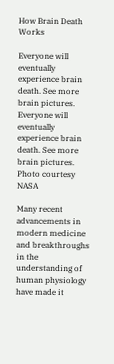How Brain Death Works

Everyone will eventually experience brain death. See more brain pictures.
Everyone will eventually experience brain death. See more brain pictures.
Photo courtesy NASA

Many recent advancements in modern medicine and breakthroughs in the understanding of human physiology have made it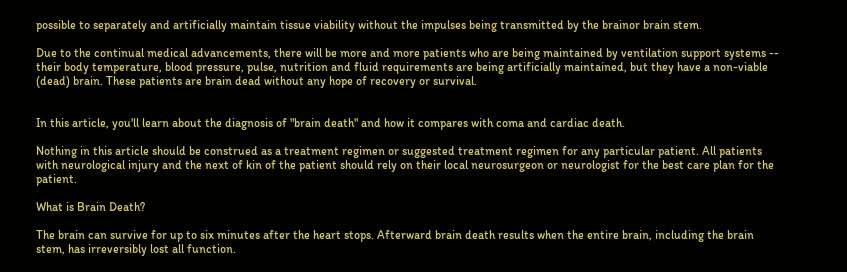possible to separately and artificially maintain tissue viability without the impulses being transmitted by the brainor brain stem.

Due to the continual medical advancements, there will be more and more patients who are being maintained by ventilation support systems -- their body temperature, blood pressure, pulse, nutrition and fluid requirements are being artificially maintained, but they have a non-viable (dead) brain. These patients are brain dead without any hope of recovery or survival.


In this article, you'll learn about the diagnosis of "brain death" and how it compares with coma and cardiac death.

Nothing in this article should be construed as a treatment regimen or suggested treatment regimen for any particular patient. All patients with neurological injury and the next of kin of the patient should rely on their local neurosurgeon or neurologist for the best care plan for the patient.

What is Brain Death?

The brain can survive for up to six minutes after the heart stops. Afterward brain death results when the entire brain, including the brain stem, has irreversibly lost all function.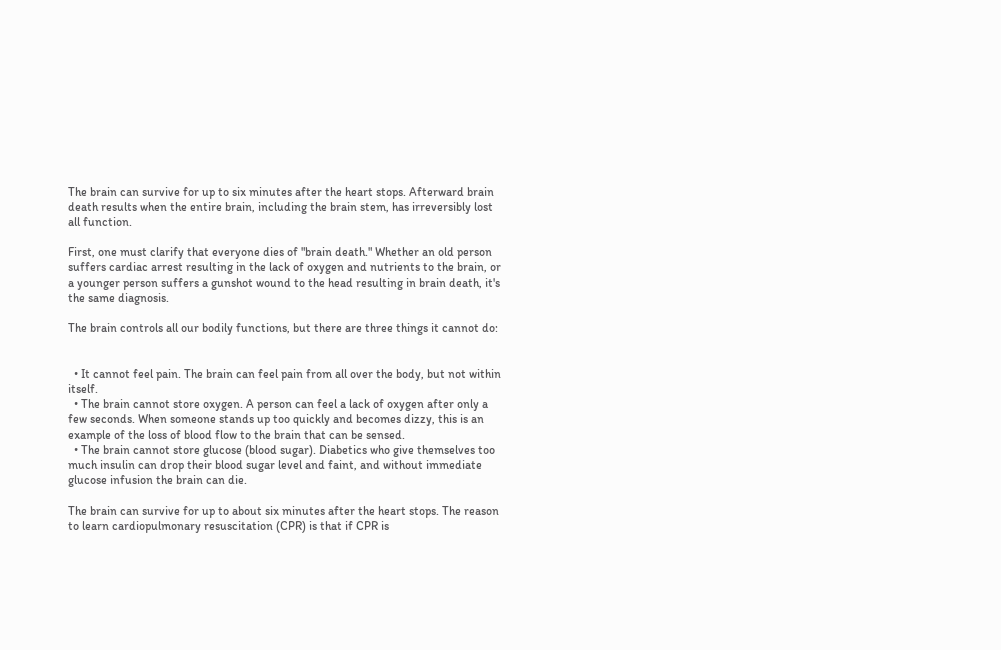The brain can survive for up to six minutes after the heart stops. Afterward brain death results when the entire brain, including the brain stem, has irreversibly lost all function.

First, one must clarify that everyone dies of "brain death." Whether an old person suffers cardiac arrest resulting in the lack of oxygen and nutrients to the brain, or a younger person suffers a gunshot wound to the head resulting in brain death, it's the same diagnosis.

The brain controls all our bodily functions, but there are three things it cannot do:


  • It cannot feel pain. The brain can feel pain from all over the body, but not within itself.
  • The brain cannot store oxygen. A person can feel a lack of oxygen after only a few seconds. When someone stands up too quickly and becomes dizzy, this is an example of the loss of blood flow to the brain that can be sensed.
  • The brain cannot store glucose (blood sugar). Diabetics who give themselves too much insulin can drop their blood sugar level and faint, and without immediate glucose infusion the brain can die.

The brain can survive for up to about six minutes after the heart stops. The reason to learn cardiopulmonary resuscitation (CPR) is that if CPR is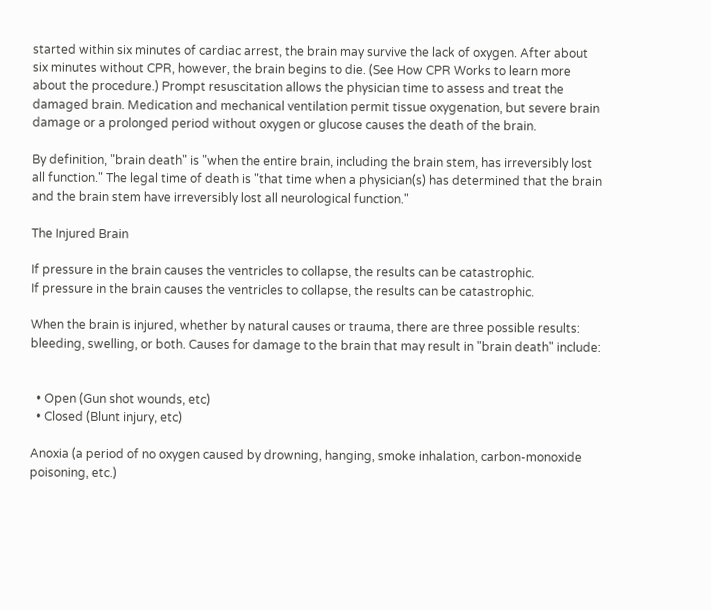started within six minutes of cardiac arrest, the brain may survive the lack of oxygen. After about six minutes without CPR, however, the brain begins to die. (See How CPR Works to learn more about the procedure.) Prompt resuscitation allows the physician time to assess and treat the damaged brain. Medication and mechanical ventilation permit tissue oxygenation, but severe brain damage or a prolonged period without oxygen or glucose causes the death of the brain.

By definition, "brain death" is "when the entire brain, including the brain stem, has irreversibly lost all function." The legal time of death is "that time when a physician(s) has determined that the brain and the brain stem have irreversibly lost all neurological function."

The Injured Brain

If pressure in the brain causes the ventricles to collapse, the results can be catastrophic.
If pressure in the brain causes the ventricles to collapse, the results can be catastrophic.

When the brain is injured, whether by natural causes or trauma, there are three possible results: bleeding, swelling, or both. Causes for damage to the brain that may result in "brain death" include:


  • Open (Gun shot wounds, etc)
  • Closed (Blunt injury, etc)

Anoxia (a period of no oxygen caused by drowning, hanging, smoke inhalation, carbon-monoxide poisoning, etc.)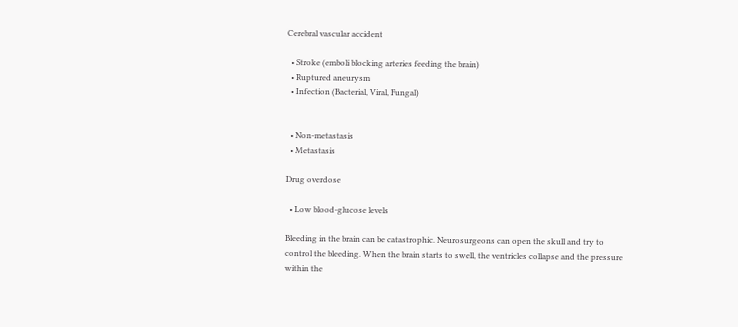Cerebral vascular accident

  • Stroke (emboli blocking arteries feeding the brain)
  • Ruptured aneurysm
  • Infection (Bacterial, Viral, Fungal)


  • Non-metastasis
  • Metastasis

Drug overdose

  • Low blood-glucose levels

Bleeding in the brain can be catastrophic. Neurosurgeons can open the skull and try to control the bleeding. When the brain starts to swell, the ventricles collapse and the pressure within the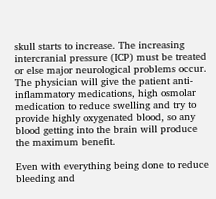skull starts to increase. The increasing intercranial pressure (ICP) must be treated or else major neurological problems occur. The physician will give the patient anti-inflammatory medications, high osmolar medication to reduce swelling and try to provide highly oxygenated blood, so any blood getting into the brain will produce the maximum benefit.

Even with everything being done to reduce bleeding and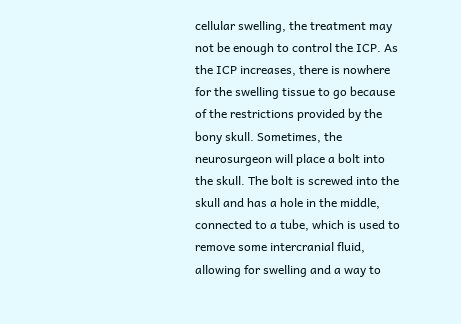cellular swelling, the treatment may not be enough to control the ICP. As the ICP increases, there is nowhere for the swelling tissue to go because of the restrictions provided by the bony skull. Sometimes, the neurosurgeon will place a bolt into the skull. The bolt is screwed into the skull and has a hole in the middle, connected to a tube, which is used to remove some intercranial fluid, allowing for swelling and a way to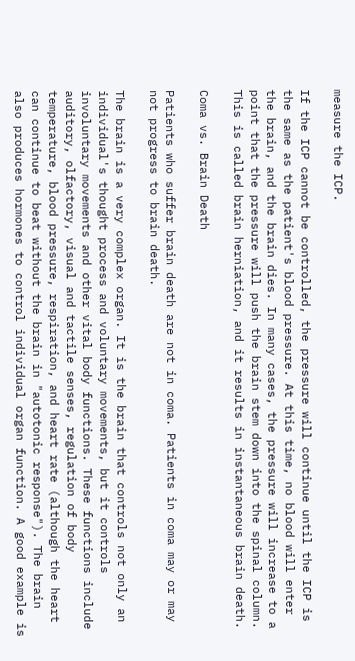measure the ICP.

If the ICP cannot be controlled, the pressure will continue until the ICP is the same as the patient's blood pressure. At this time, no blood will enter the brain, and the brain dies. In many cases, the pressure will increase to a point that the pressure will push the brain stem down into the spinal column. This is called brain herniation, and it results in instantaneous brain death.

Coma vs. Brain Death

Patients who suffer brain death are not in coma. Patients in coma may or may not progress to brain death.

The brain is a very complex organ. It is the brain that controls not only an individual's thought process and voluntary movements, but it controls involuntary movements and other vital body functions. These functions include auditory, olfactory, visual and tactile senses, regulation of body temperature, blood pressure, respiration, and heart rate (although the heart can continue to beat without the brain in "autotonic response"). The brain also produces hormones to control individual organ function. A good example is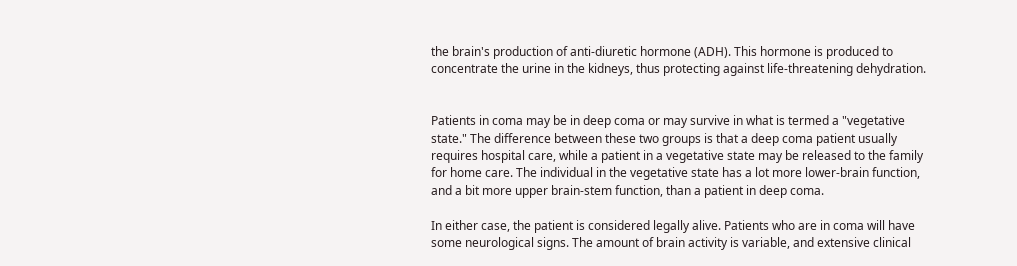the brain's production of anti-diuretic hormone (ADH). This hormone is produced to concentrate the urine in the kidneys, thus protecting against life-threatening dehydration.


Patients in coma may be in deep coma or may survive in what is termed a "vegetative state." The difference between these two groups is that a deep coma patient usually requires hospital care, while a patient in a vegetative state may be released to the family for home care. The individual in the vegetative state has a lot more lower-brain function, and a bit more upper brain-stem function, than a patient in deep coma.

In either case, the patient is considered legally alive. Patients who are in coma will have some neurological signs. The amount of brain activity is variable, and extensive clinical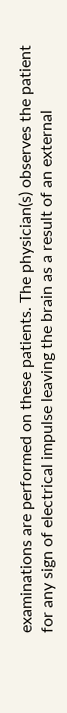examinations are performed on these patients. The physician(s) observes the patient for any sign of electrical impulse leaving the brain as a result of an external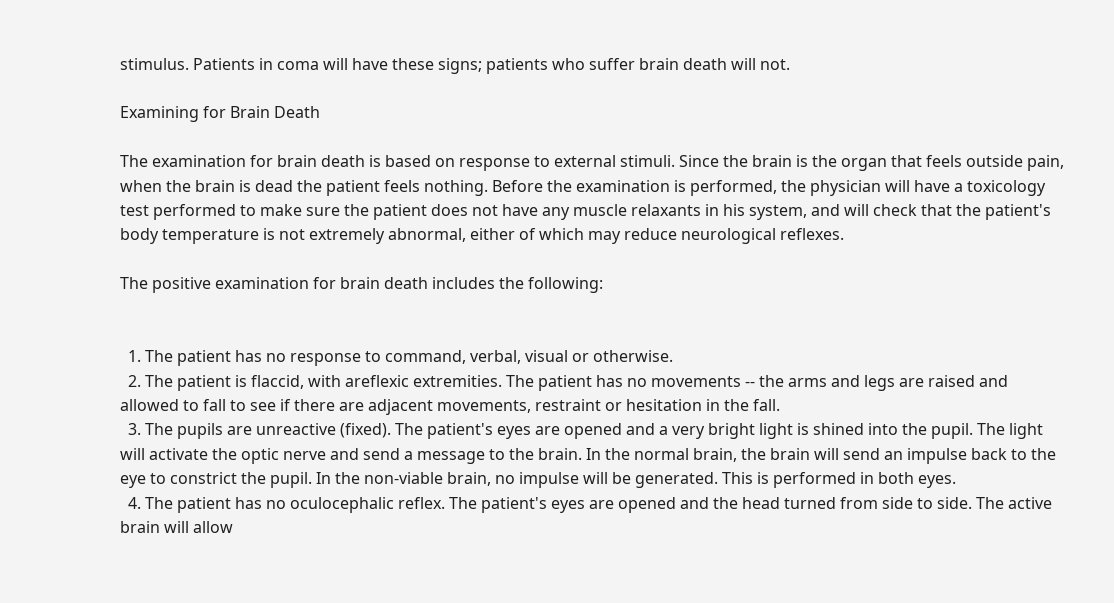stimulus. Patients in coma will have these signs; patients who suffer brain death will not.

Examining for Brain Death

The examination for brain death is based on response to external stimuli. Since the brain is the organ that feels outside pain, when the brain is dead the patient feels nothing. Before the examination is performed, the physician will have a toxicology test performed to make sure the patient does not have any muscle relaxants in his system, and will check that the patient's body temperature is not extremely abnormal, either of which may reduce neurological reflexes.

The positive examination for brain death includes the following:


  1. The patient has no response to command, verbal, visual or otherwise.
  2. The patient is flaccid, with areflexic extremities. The patient has no movements -- the arms and legs are raised and allowed to fall to see if there are adjacent movements, restraint or hesitation in the fall.
  3. The pupils are unreactive (fixed). The patient's eyes are opened and a very bright light is shined into the pupil. The light will activate the optic nerve and send a message to the brain. In the normal brain, the brain will send an impulse back to the eye to constrict the pupil. In the non-viable brain, no impulse will be generated. This is performed in both eyes.
  4. The patient has no oculocephalic reflex. The patient's eyes are opened and the head turned from side to side. The active brain will allow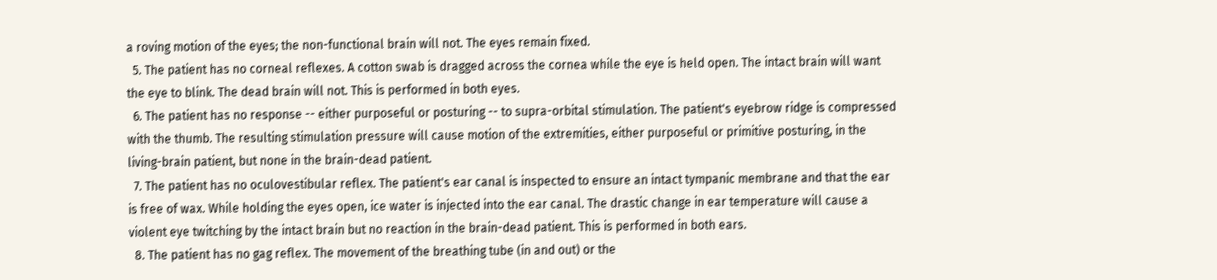a roving motion of the eyes; the non-functional brain will not. The eyes remain fixed.
  5. The patient has no corneal reflexes. A cotton swab is dragged across the cornea while the eye is held open. The intact brain will want the eye to blink. The dead brain will not. This is performed in both eyes.
  6. The patient has no response -- either purposeful or posturing -- to supra-orbital stimulation. The patient's eyebrow ridge is compressed with the thumb. The resulting stimulation pressure will cause motion of the extremities, either purposeful or primitive posturing, in the living-brain patient, but none in the brain-dead patient.
  7. The patient has no oculovestibular reflex. The patient's ear canal is inspected to ensure an intact tympanic membrane and that the ear is free of wax. While holding the eyes open, ice water is injected into the ear canal. The drastic change in ear temperature will cause a violent eye twitching by the intact brain but no reaction in the brain-dead patient. This is performed in both ears.
  8. The patient has no gag reflex. The movement of the breathing tube (in and out) or the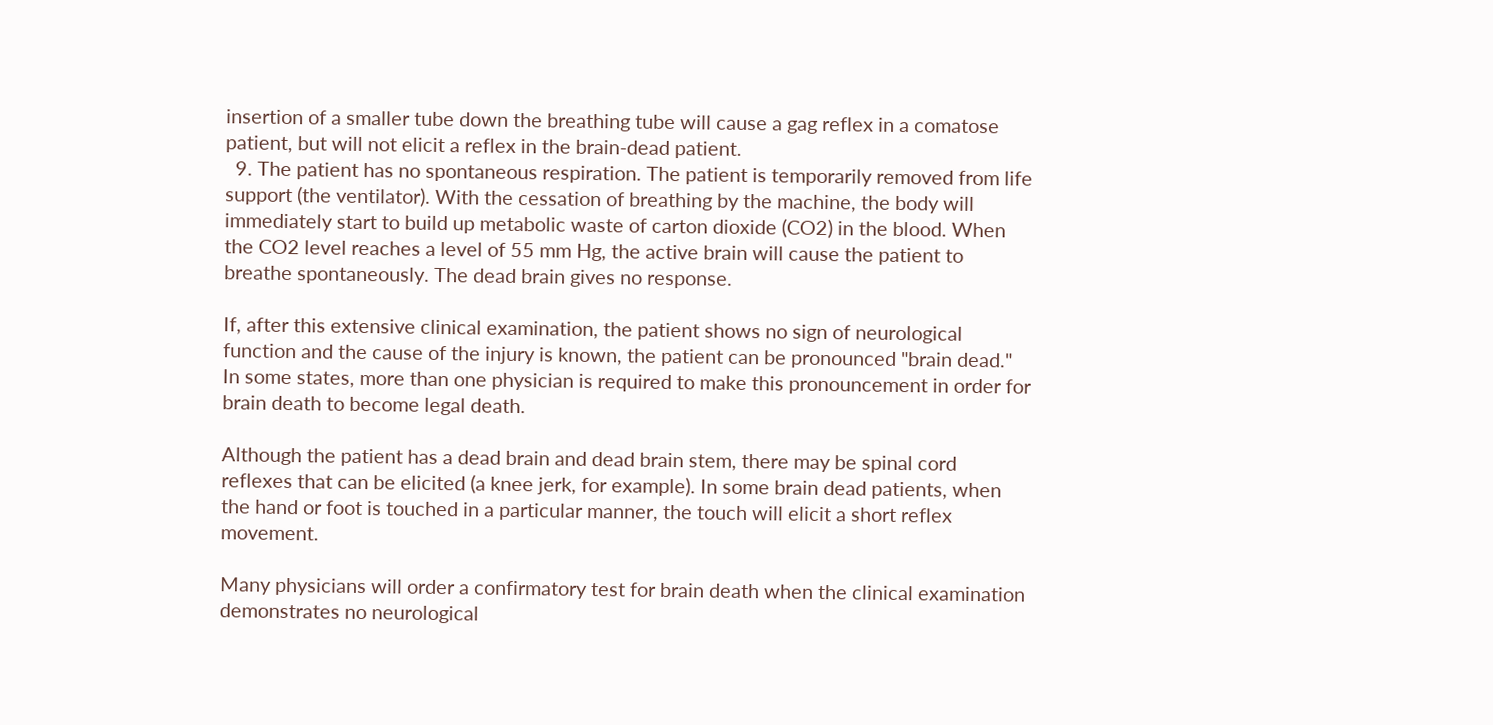insertion of a smaller tube down the breathing tube will cause a gag reflex in a comatose patient, but will not elicit a reflex in the brain-dead patient.
  9. The patient has no spontaneous respiration. The patient is temporarily removed from life support (the ventilator). With the cessation of breathing by the machine, the body will immediately start to build up metabolic waste of carton dioxide (CO2) in the blood. When the CO2 level reaches a level of 55 mm Hg, the active brain will cause the patient to breathe spontaneously. The dead brain gives no response.

If, after this extensive clinical examination, the patient shows no sign of neurological function and the cause of the injury is known, the patient can be pronounced "brain dead." In some states, more than one physician is required to make this pronouncement in order for brain death to become legal death.

Although the patient has a dead brain and dead brain stem, there may be spinal cord reflexes that can be elicited (a knee jerk, for example). In some brain dead patients, when the hand or foot is touched in a particular manner, the touch will elicit a short reflex movement.

Many physicians will order a confirmatory test for brain death when the clinical examination demonstrates no neurological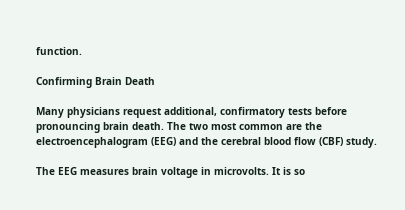function.

Confirming Brain Death

Many physicians request additional, confirmatory tests before pronouncing brain death. The two most common are the electroencephalogram (EEG) and the cerebral blood flow (CBF) study.

The EEG measures brain voltage in microvolts. It is so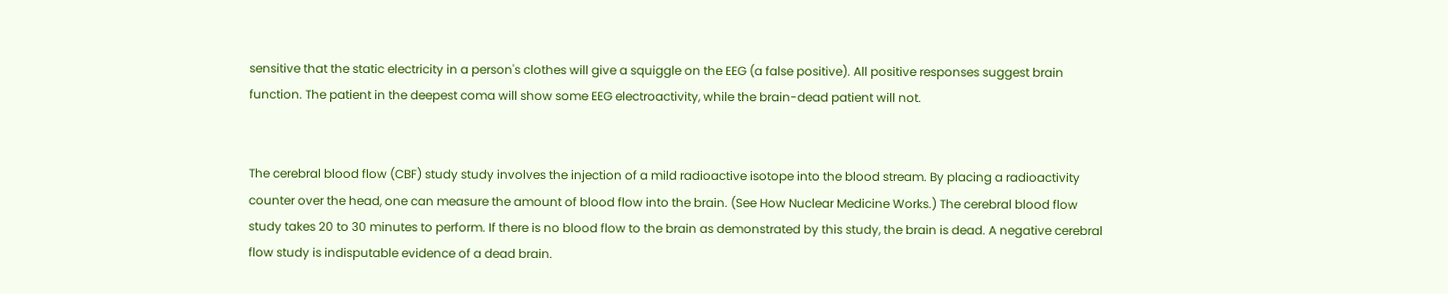sensitive that the static electricity in a person's clothes will give a squiggle on the EEG (a false positive). All positive responses suggest brain function. The patient in the deepest coma will show some EEG electroactivity, while the brain-dead patient will not.


The cerebral blood flow (CBF) study study involves the injection of a mild radioactive isotope into the blood stream. By placing a radioactivity counter over the head, one can measure the amount of blood flow into the brain. (See How Nuclear Medicine Works.) The cerebral blood flow study takes 20 to 30 minutes to perform. If there is no blood flow to the brain as demonstrated by this study, the brain is dead. A negative cerebral flow study is indisputable evidence of a dead brain.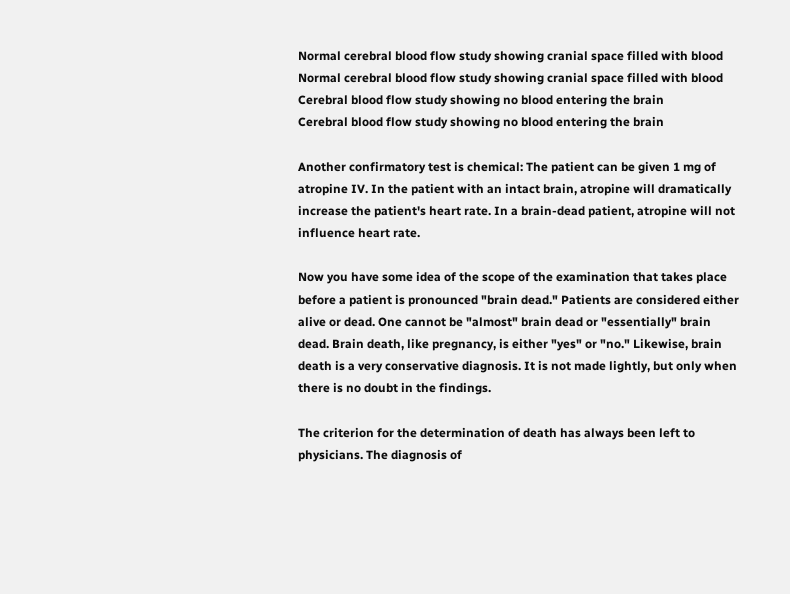Normal cerebral blood flow study showing cranial space filled with blood
Normal cerebral blood flow study showing cranial space filled with blood
Cerebral blood flow study showing no blood entering the brain
Cerebral blood flow study showing no blood entering the brain

Another confirmatory test is chemical: The patient can be given 1 mg of atropine IV. In the patient with an intact brain, atropine will dramatically increase the patient's heart rate. In a brain-dead patient, atropine will not influence heart rate.

Now you have some idea of the scope of the examination that takes place before a patient is pronounced "brain dead." Patients are considered either alive or dead. One cannot be "almost" brain dead or "essentially" brain dead. Brain death, like pregnancy, is either "yes" or "no." Likewise, brain death is a very conservative diagnosis. It is not made lightly, but only when there is no doubt in the findings.

The criterion for the determination of death has always been left to physicians. The diagnosis of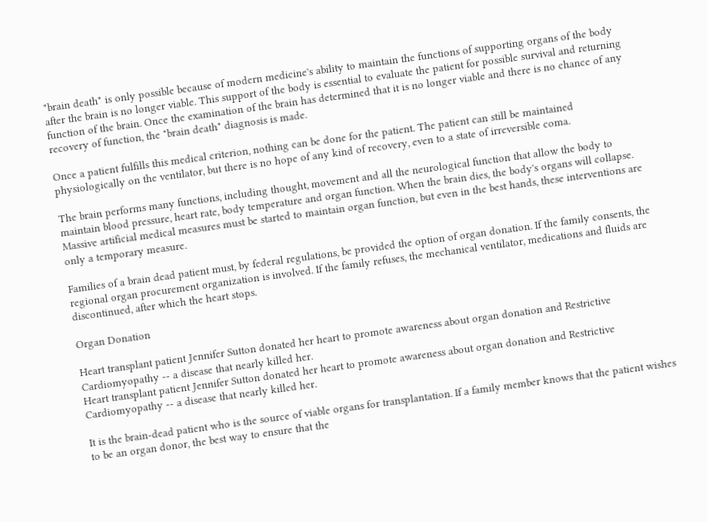"brain death" is only possible because of modern medicine's ability to maintain the functions of supporting organs of the body after the brain is no longer viable. This support of the body is essential to evaluate the patient for possible survival and returning function of the brain. Once the examination of the brain has determined that it is no longer viable and there is no chance of any recovery of function, the "brain death" diagnosis is made.

Once a patient fulfills this medical criterion, nothing can be done for the patient. The patient can still be maintained physiologically on the ventilator, but there is no hope of any kind of recovery, even to a state of irreversible coma.

The brain performs many functions, including thought, movement and all the neurological function that allow the body to maintain blood pressure, heart rate, body temperature and organ function. When the brain dies, the body's organs will collapse. Massive artificial medical measures must be started to maintain organ function, but even in the best hands, these interventions are only a temporary measure.

Families of a brain dead patient must, by federal regulations, be provided the option of organ donation. If the family consents, the regional organ procurement organization is involved. If the family refuses, the mechanical ventilator, medications and fluids are discontinued, after which the heart stops.

Organ Donation

Heart transplant patient Jennifer Sutton donated her heart to promote awareness about organ donation and Restrictive Cardiomyopathy -- a disease that nearly killed her.
Heart transplant patient Jennifer Sutton donated her heart to promote awareness about organ donation and Restrictive Cardiomyopathy -- a disease that nearly killed her.

It is the brain-dead patient who is the source of viable organs for transplantation. If a family member knows that the patient wishes to be an organ donor, the best way to ensure that the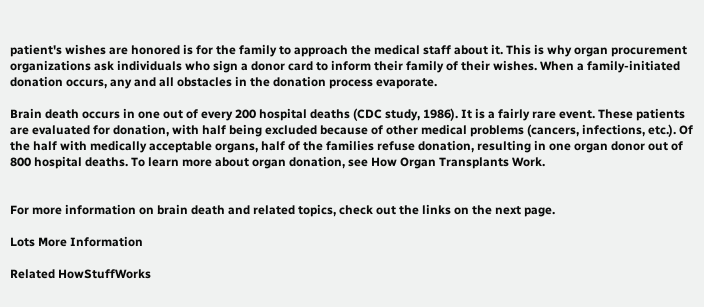patient's wishes are honored is for the family to approach the medical staff about it. This is why organ procurement organizations ask individuals who sign a donor card to inform their family of their wishes. When a family-initiated donation occurs, any and all obstacles in the donation process evaporate.

Brain death occurs in one out of every 200 hospital deaths (CDC study, 1986). It is a fairly rare event. These patients are evaluated for donation, with half being excluded because of other medical problems (cancers, infections, etc.). Of the half with medically acceptable organs, half of the families refuse donation, resulting in one organ donor out of 800 hospital deaths. To learn more about organ donation, see How Organ Transplants Work.


For more information on brain death and related topics, check out the links on the next page.

Lots More Information

Related HowStuffWorks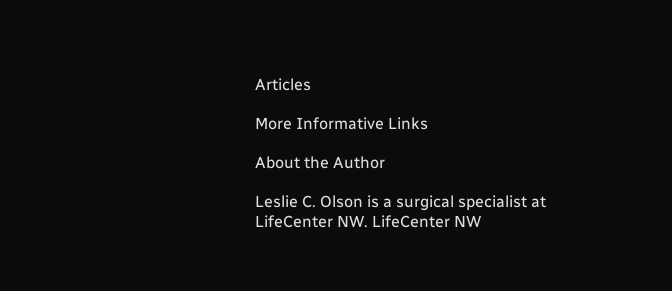Articles

More Informative Links

About the Author

Leslie C. Olson is a surgical specialist at LifeCenter NW. LifeCenter NW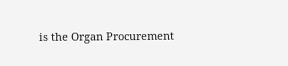is the Organ Procurement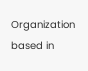Organization based in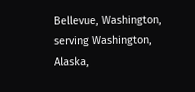Bellevue, Washington, serving Washington, Alaska,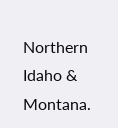Northern Idaho & Montana.